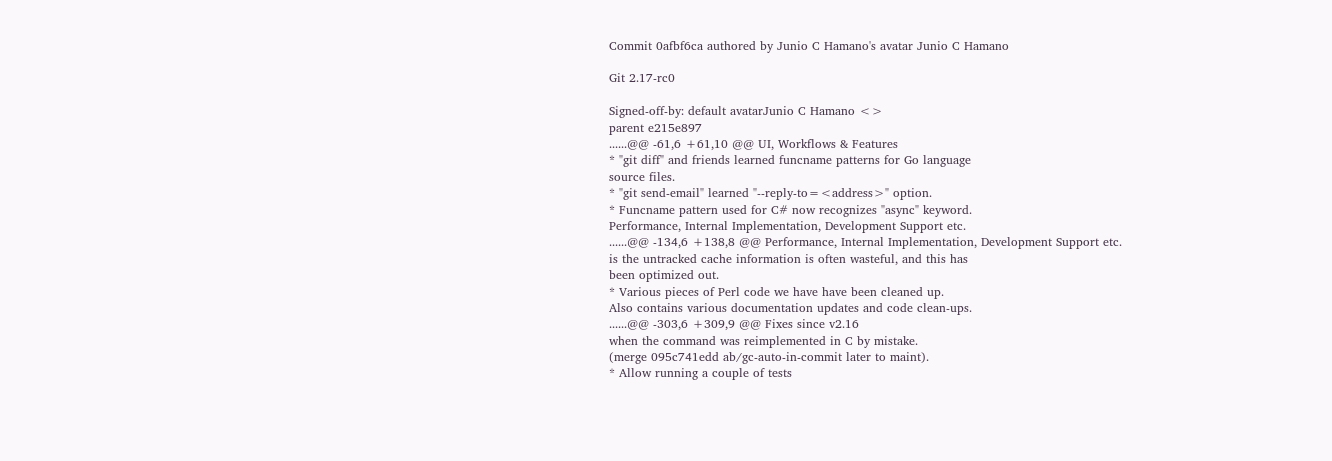Commit 0afbf6ca authored by Junio C Hamano's avatar Junio C Hamano

Git 2.17-rc0

Signed-off-by: default avatarJunio C Hamano <>
parent e215e897
......@@ -61,6 +61,10 @@ UI, Workflows & Features
* "git diff" and friends learned funcname patterns for Go language
source files.
* "git send-email" learned "--reply-to=<address>" option.
* Funcname pattern used for C# now recognizes "async" keyword.
Performance, Internal Implementation, Development Support etc.
......@@ -134,6 +138,8 @@ Performance, Internal Implementation, Development Support etc.
is the untracked cache information is often wasteful, and this has
been optimized out.
* Various pieces of Perl code we have have been cleaned up.
Also contains various documentation updates and code clean-ups.
......@@ -303,6 +309,9 @@ Fixes since v2.16
when the command was reimplemented in C by mistake.
(merge 095c741edd ab/gc-auto-in-commit later to maint).
* Allow running a couple of tests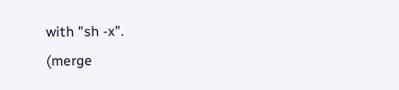with "sh -x".
(merge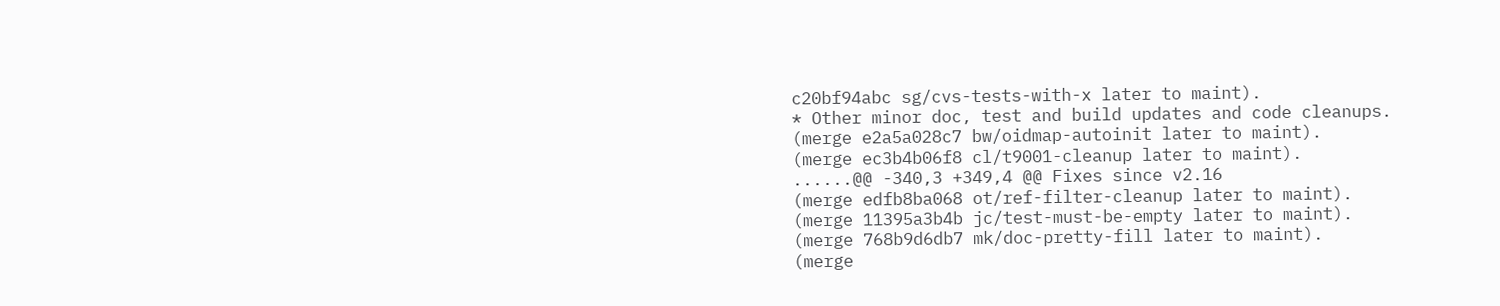c20bf94abc sg/cvs-tests-with-x later to maint).
* Other minor doc, test and build updates and code cleanups.
(merge e2a5a028c7 bw/oidmap-autoinit later to maint).
(merge ec3b4b06f8 cl/t9001-cleanup later to maint).
......@@ -340,3 +349,4 @@ Fixes since v2.16
(merge edfb8ba068 ot/ref-filter-cleanup later to maint).
(merge 11395a3b4b jc/test-must-be-empty later to maint).
(merge 768b9d6db7 mk/doc-pretty-fill later to maint).
(merge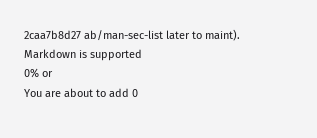2caa7b8d27 ab/man-sec-list later to maint).
Markdown is supported
0% or
You are about to add 0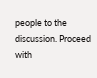people to the discussion. Proceed with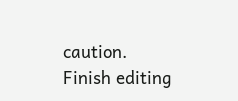caution.
Finish editing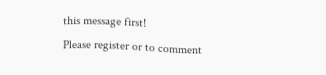this message first!
Please register or to comment